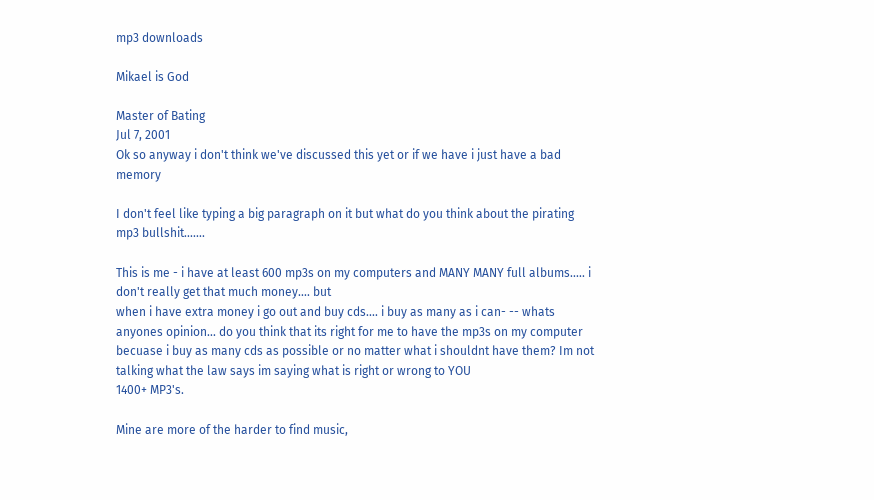mp3 downloads

Mikael is God

Master of Bating
Jul 7, 2001
Ok so anyway i don't think we've discussed this yet or if we have i just have a bad memory

I don't feel like typing a big paragraph on it but what do you think about the pirating mp3 bullshit.......

This is me - i have at least 600 mp3s on my computers and MANY MANY full albums..... i don't really get that much money.... but
when i have extra money i go out and buy cds.... i buy as many as i can- -- whats anyones opinion... do you think that its right for me to have the mp3s on my computer becuase i buy as many cds as possible or no matter what i shouldnt have them? Im not talking what the law says im saying what is right or wrong to YOU
1400+ MP3's.

Mine are more of the harder to find music,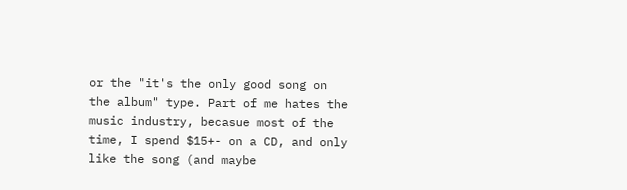or the "it's the only good song on the album" type. Part of me hates the music industry, becasue most of the time, I spend $15+- on a CD, and only like the song (and maybe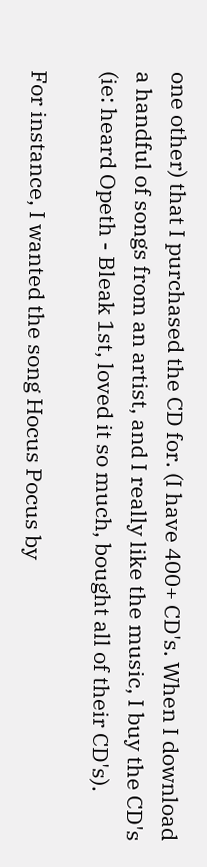one other) that I purchased the CD for. (I have 400+ CD's. When I download a handful of songs from an artist, and I really like the music, I buy the CD's (ie: heard Opeth - Bleak 1st, loved it so much, bought all of their CD's).

For instance, I wanted the song Hocus Pocus by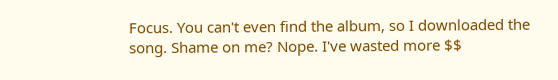Focus. You can't even find the album, so I downloaded the song. Shame on me? Nope. I've wasted more $$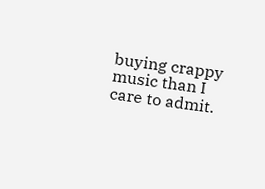buying crappy music than I care to admit.